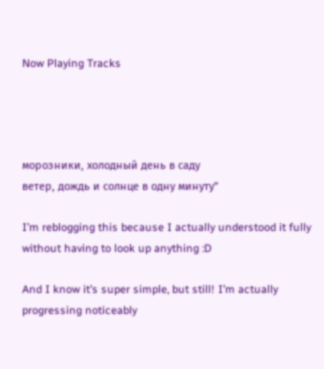Now Playing Tracks




морозники, холодный день в саду
ветер, дождь и солнце в одну минуту”

I’m reblogging this because I actually understood it fully without having to look up anything :D

And I know it’s super simple, but still! I’m actually progressing noticeably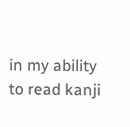in my ability to read kanji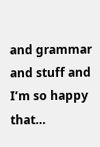and grammar and stuff and I’m so happy that…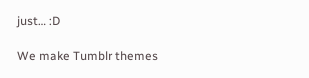just… :D

We make Tumblr themes